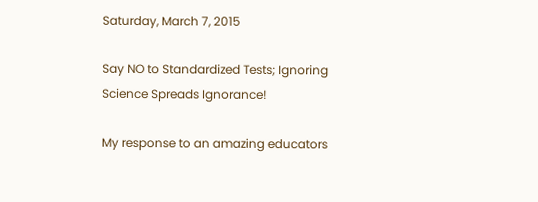Saturday, March 7, 2015

Say NO to Standardized Tests; Ignoring Science Spreads Ignorance!

My response to an amazing educators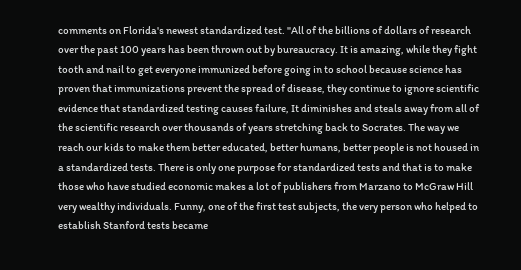comments on Florida's newest standardized test. "All of the billions of dollars of research over the past 100 years has been thrown out by bureaucracy. It is amazing, while they fight tooth and nail to get everyone immunized before going in to school because science has proven that immunizations prevent the spread of disease, they continue to ignore scientific evidence that standardized testing causes failure, It diminishes and steals away from all of the scientific research over thousands of years stretching back to Socrates. The way we reach our kids to make them better educated, better humans, better people is not housed in a standardized tests. There is only one purpose for standardized tests and that is to make those who have studied economic makes a lot of publishers from Marzano to McGraw Hill very wealthy individuals. Funny, one of the first test subjects, the very person who helped to establish Stanford tests became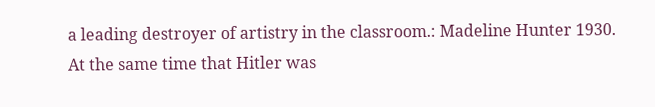a leading destroyer of artistry in the classroom.: Madeline Hunter 1930. At the same time that Hitler was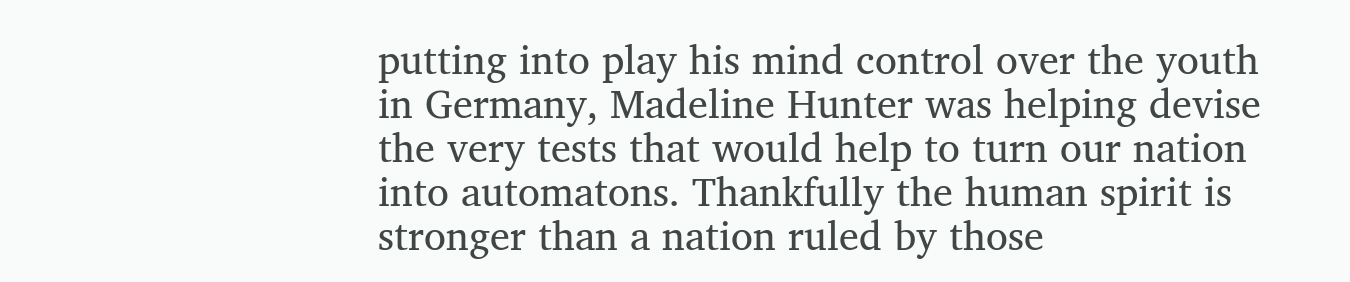putting into play his mind control over the youth in Germany, Madeline Hunter was helping devise the very tests that would help to turn our nation into automatons. Thankfully the human spirit is stronger than a nation ruled by those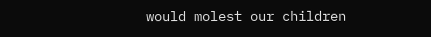would molest our children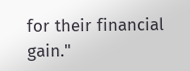for their financial gain."